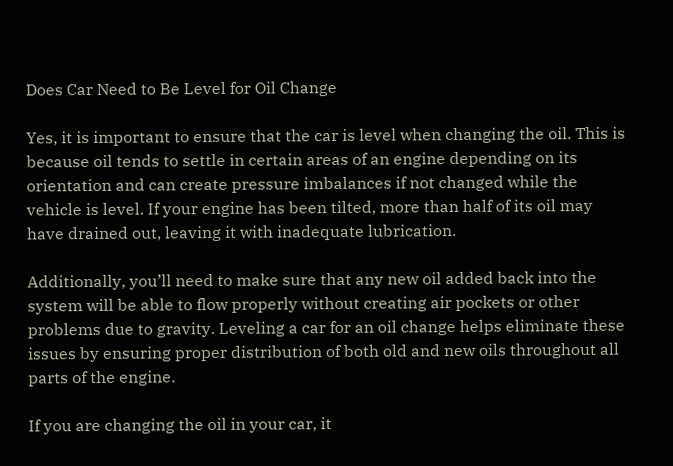Does Car Need to Be Level for Oil Change

Yes, it is important to ensure that the car is level when changing the oil. This is because oil tends to settle in certain areas of an engine depending on its orientation and can create pressure imbalances if not changed while the vehicle is level. If your engine has been tilted, more than half of its oil may have drained out, leaving it with inadequate lubrication.

Additionally, you’ll need to make sure that any new oil added back into the system will be able to flow properly without creating air pockets or other problems due to gravity. Leveling a car for an oil change helps eliminate these issues by ensuring proper distribution of both old and new oils throughout all parts of the engine.

If you are changing the oil in your car, it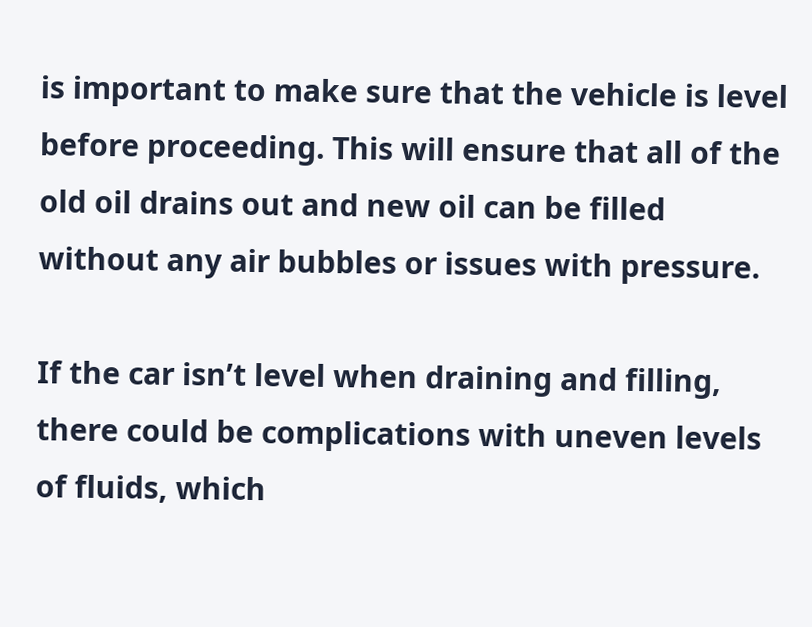is important to make sure that the vehicle is level before proceeding. This will ensure that all of the old oil drains out and new oil can be filled without any air bubbles or issues with pressure.

If the car isn’t level when draining and filling, there could be complications with uneven levels of fluids, which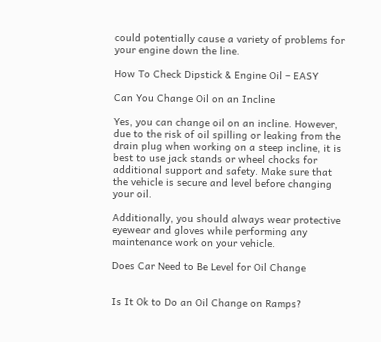could potentially cause a variety of problems for your engine down the line.

How To Check Dipstick & Engine Oil – EASY

Can You Change Oil on an Incline

Yes, you can change oil on an incline. However, due to the risk of oil spilling or leaking from the drain plug when working on a steep incline, it is best to use jack stands or wheel chocks for additional support and safety. Make sure that the vehicle is secure and level before changing your oil.

Additionally, you should always wear protective eyewear and gloves while performing any maintenance work on your vehicle.

Does Car Need to Be Level for Oil Change


Is It Ok to Do an Oil Change on Ramps?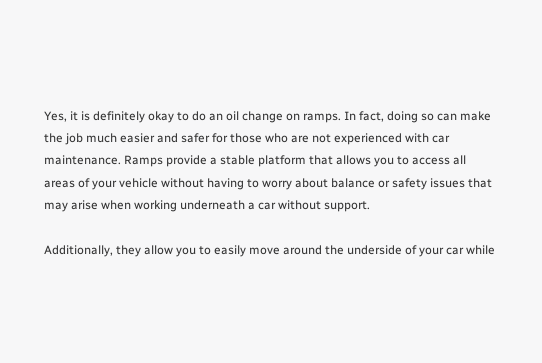Yes, it is definitely okay to do an oil change on ramps. In fact, doing so can make the job much easier and safer for those who are not experienced with car maintenance. Ramps provide a stable platform that allows you to access all areas of your vehicle without having to worry about balance or safety issues that may arise when working underneath a car without support.

Additionally, they allow you to easily move around the underside of your car while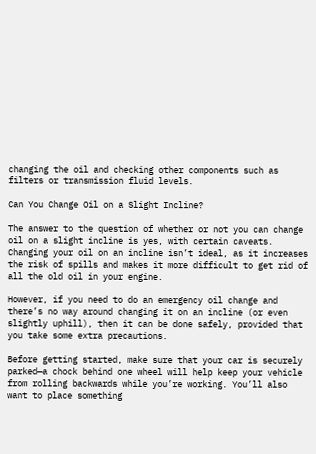changing the oil and checking other components such as filters or transmission fluid levels.

Can You Change Oil on a Slight Incline?

The answer to the question of whether or not you can change oil on a slight incline is yes, with certain caveats. Changing your oil on an incline isn’t ideal, as it increases the risk of spills and makes it more difficult to get rid of all the old oil in your engine.

However, if you need to do an emergency oil change and there’s no way around changing it on an incline (or even slightly uphill), then it can be done safely, provided that you take some extra precautions.

Before getting started, make sure that your car is securely parked—a chock behind one wheel will help keep your vehicle from rolling backwards while you’re working. You’ll also want to place something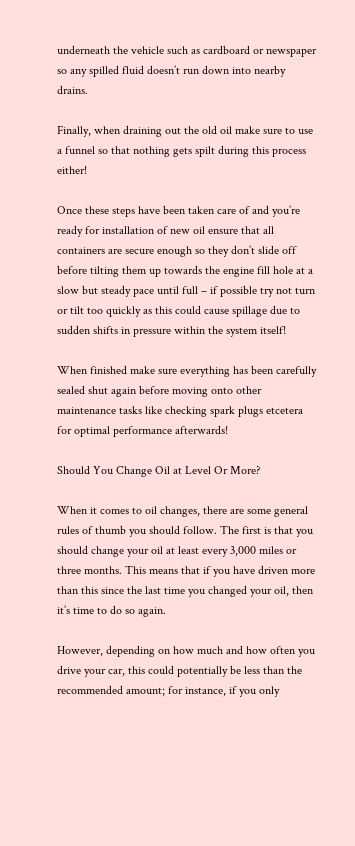underneath the vehicle such as cardboard or newspaper so any spilled fluid doesn’t run down into nearby drains.

Finally, when draining out the old oil make sure to use a funnel so that nothing gets spilt during this process either!

Once these steps have been taken care of and you’re ready for installation of new oil ensure that all containers are secure enough so they don’t slide off before tilting them up towards the engine fill hole at a slow but steady pace until full – if possible try not turn or tilt too quickly as this could cause spillage due to sudden shifts in pressure within the system itself!

When finished make sure everything has been carefully sealed shut again before moving onto other maintenance tasks like checking spark plugs etcetera for optimal performance afterwards!

Should You Change Oil at Level Or More?

When it comes to oil changes, there are some general rules of thumb you should follow. The first is that you should change your oil at least every 3,000 miles or three months. This means that if you have driven more than this since the last time you changed your oil, then it’s time to do so again.

However, depending on how much and how often you drive your car, this could potentially be less than the recommended amount; for instance, if you only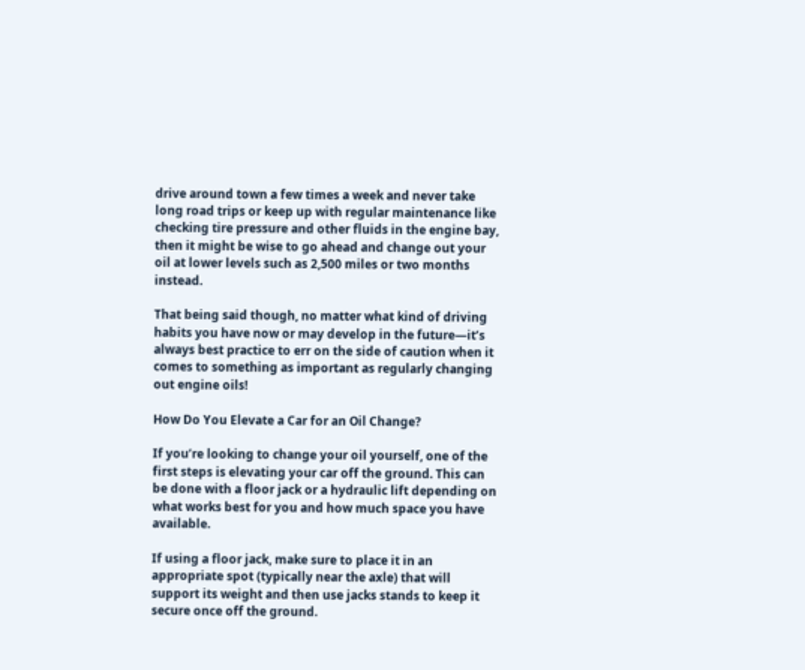drive around town a few times a week and never take long road trips or keep up with regular maintenance like checking tire pressure and other fluids in the engine bay, then it might be wise to go ahead and change out your oil at lower levels such as 2,500 miles or two months instead.

That being said though, no matter what kind of driving habits you have now or may develop in the future—it’s always best practice to err on the side of caution when it comes to something as important as regularly changing out engine oils!

How Do You Elevate a Car for an Oil Change?

If you’re looking to change your oil yourself, one of the first steps is elevating your car off the ground. This can be done with a floor jack or a hydraulic lift depending on what works best for you and how much space you have available.

If using a floor jack, make sure to place it in an appropriate spot (typically near the axle) that will support its weight and then use jacks stands to keep it secure once off the ground.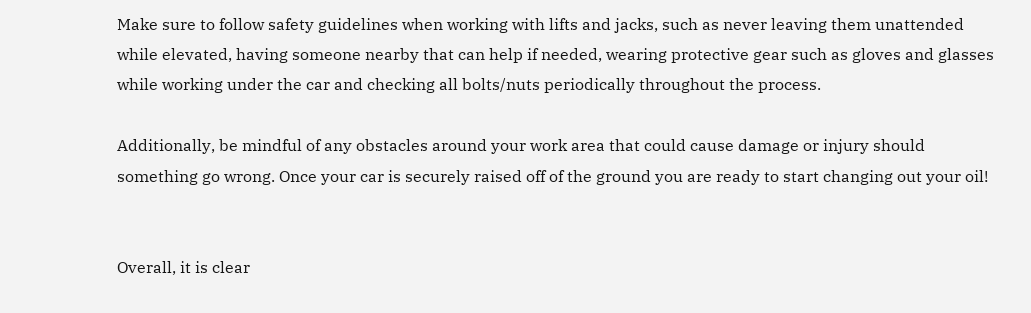Make sure to follow safety guidelines when working with lifts and jacks, such as never leaving them unattended while elevated, having someone nearby that can help if needed, wearing protective gear such as gloves and glasses while working under the car and checking all bolts/nuts periodically throughout the process.

Additionally, be mindful of any obstacles around your work area that could cause damage or injury should something go wrong. Once your car is securely raised off of the ground you are ready to start changing out your oil!


Overall, it is clear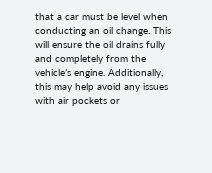that a car must be level when conducting an oil change. This will ensure the oil drains fully and completely from the vehicle’s engine. Additionally, this may help avoid any issues with air pockets or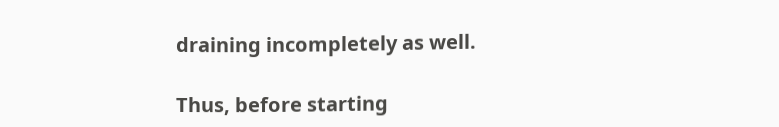draining incompletely as well.

Thus, before starting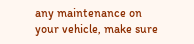any maintenance on your vehicle, make sure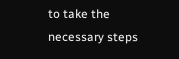to take the necessary steps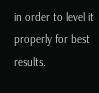in order to level it properly for best results.